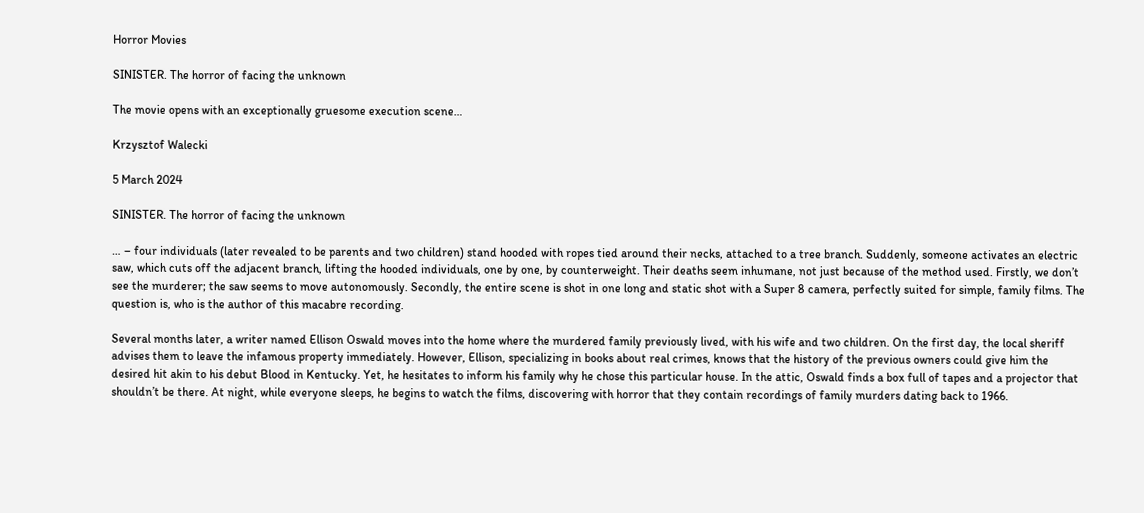Horror Movies

SINISTER. The horror of facing the unknown

The movie opens with an exceptionally gruesome execution scene…

Krzysztof Walecki

5 March 2024

SINISTER. The horror of facing the unknown

… – four individuals (later revealed to be parents and two children) stand hooded with ropes tied around their necks, attached to a tree branch. Suddenly, someone activates an electric saw, which cuts off the adjacent branch, lifting the hooded individuals, one by one, by counterweight. Their deaths seem inhumane, not just because of the method used. Firstly, we don’t see the murderer; the saw seems to move autonomously. Secondly, the entire scene is shot in one long and static shot with a Super 8 camera, perfectly suited for simple, family films. The question is, who is the author of this macabre recording.

Several months later, a writer named Ellison Oswald moves into the home where the murdered family previously lived, with his wife and two children. On the first day, the local sheriff advises them to leave the infamous property immediately. However, Ellison, specializing in books about real crimes, knows that the history of the previous owners could give him the desired hit akin to his debut Blood in Kentucky. Yet, he hesitates to inform his family why he chose this particular house. In the attic, Oswald finds a box full of tapes and a projector that shouldn’t be there. At night, while everyone sleeps, he begins to watch the films, discovering with horror that they contain recordings of family murders dating back to 1966.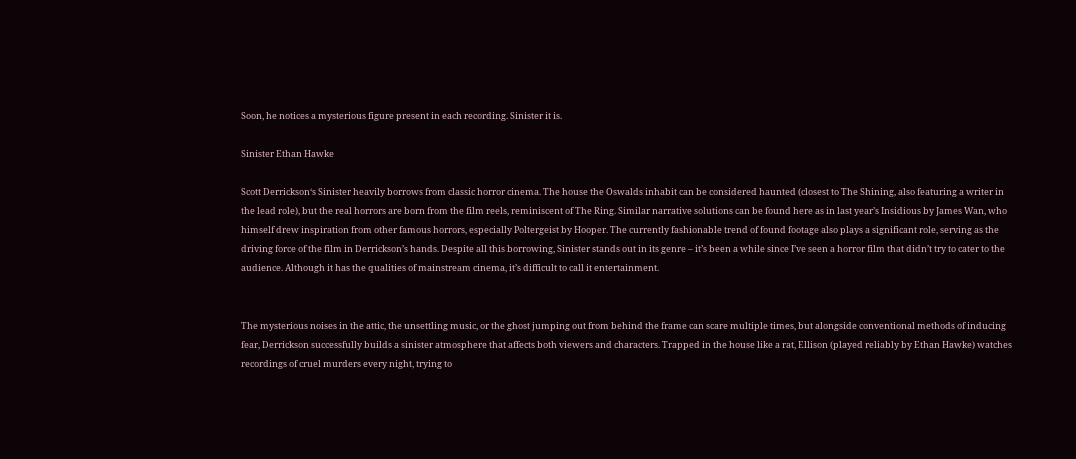Soon, he notices a mysterious figure present in each recording. Sinister it is.

Sinister Ethan Hawke

Scott Derrickson‘s Sinister heavily borrows from classic horror cinema. The house the Oswalds inhabit can be considered haunted (closest to The Shining, also featuring a writer in the lead role), but the real horrors are born from the film reels, reminiscent of The Ring. Similar narrative solutions can be found here as in last year’s Insidious by James Wan, who himself drew inspiration from other famous horrors, especially Poltergeist by Hooper. The currently fashionable trend of found footage also plays a significant role, serving as the driving force of the film in Derrickson’s hands. Despite all this borrowing, Sinister stands out in its genre – it’s been a while since I’ve seen a horror film that didn’t try to cater to the audience. Although it has the qualities of mainstream cinema, it’s difficult to call it entertainment.


The mysterious noises in the attic, the unsettling music, or the ghost jumping out from behind the frame can scare multiple times, but alongside conventional methods of inducing fear, Derrickson successfully builds a sinister atmosphere that affects both viewers and characters. Trapped in the house like a rat, Ellison (played reliably by Ethan Hawke) watches recordings of cruel murders every night, trying to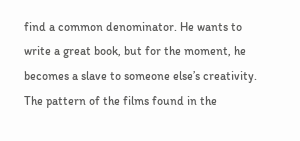find a common denominator. He wants to write a great book, but for the moment, he becomes a slave to someone else’s creativity. The pattern of the films found in the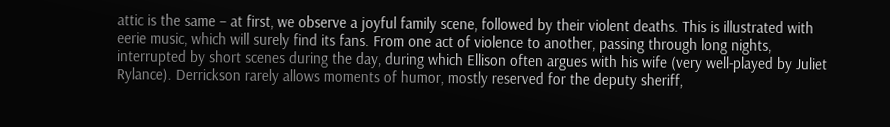attic is the same – at first, we observe a joyful family scene, followed by their violent deaths. This is illustrated with eerie music, which will surely find its fans. From one act of violence to another, passing through long nights, interrupted by short scenes during the day, during which Ellison often argues with his wife (very well-played by Juliet Rylance). Derrickson rarely allows moments of humor, mostly reserved for the deputy sheriff,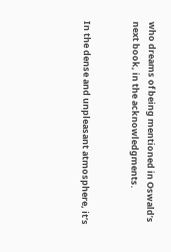who dreams of being mentioned in Oswald’s next book, in the acknowledgments.


In the dense and unpleasant atmosphere, it’s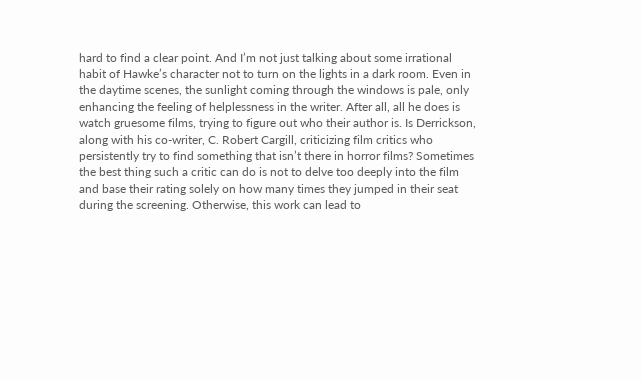hard to find a clear point. And I’m not just talking about some irrational habit of Hawke’s character not to turn on the lights in a dark room. Even in the daytime scenes, the sunlight coming through the windows is pale, only enhancing the feeling of helplessness in the writer. After all, all he does is watch gruesome films, trying to figure out who their author is. Is Derrickson, along with his co-writer, C. Robert Cargill, criticizing film critics who persistently try to find something that isn’t there in horror films? Sometimes the best thing such a critic can do is not to delve too deeply into the film and base their rating solely on how many times they jumped in their seat during the screening. Otherwise, this work can lead to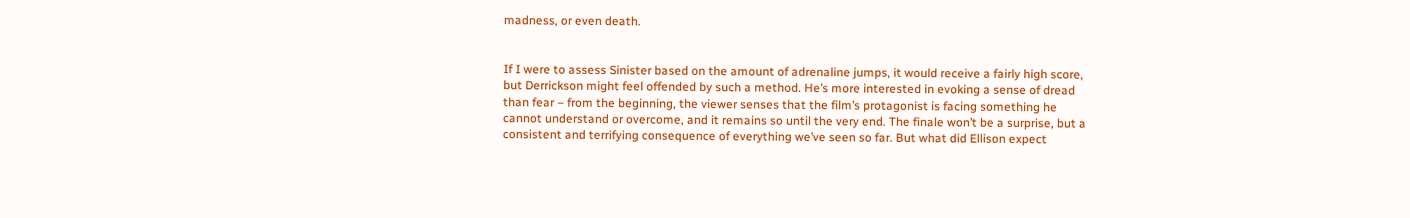madness, or even death.


If I were to assess Sinister based on the amount of adrenaline jumps, it would receive a fairly high score, but Derrickson might feel offended by such a method. He’s more interested in evoking a sense of dread than fear – from the beginning, the viewer senses that the film’s protagonist is facing something he cannot understand or overcome, and it remains so until the very end. The finale won’t be a surprise, but a consistent and terrifying consequence of everything we’ve seen so far. But what did Ellison expect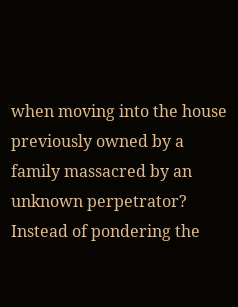when moving into the house previously owned by a family massacred by an unknown perpetrator? Instead of pondering the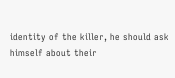identity of the killer, he should ask himself about their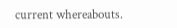current whereabouts.